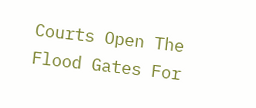Courts Open The Flood Gates For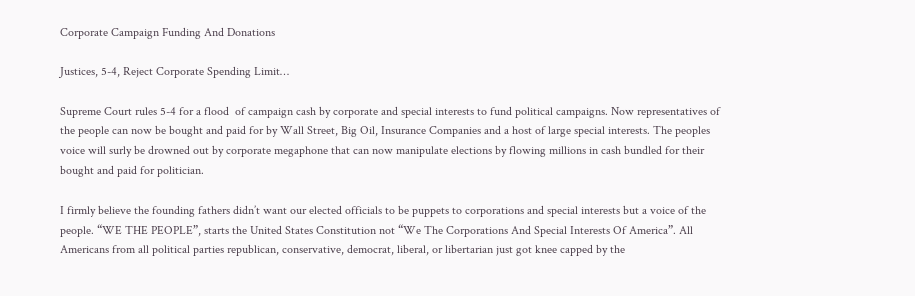Corporate Campaign Funding And Donations

Justices, 5-4, Reject Corporate Spending Limit…

Supreme Court rules 5-4 for a flood  of campaign cash by corporate and special interests to fund political campaigns. Now representatives of the people can now be bought and paid for by Wall Street, Big Oil, Insurance Companies and a host of large special interests. The peoples voice will surly be drowned out by corporate megaphone that can now manipulate elections by flowing millions in cash bundled for their bought and paid for politician.

I firmly believe the founding fathers didn’t want our elected officials to be puppets to corporations and special interests but a voice of the people. “WE THE PEOPLE”, starts the United States Constitution not “We The Corporations And Special Interests Of America”. All Americans from all political parties republican, conservative, democrat, liberal, or libertarian just got knee capped by the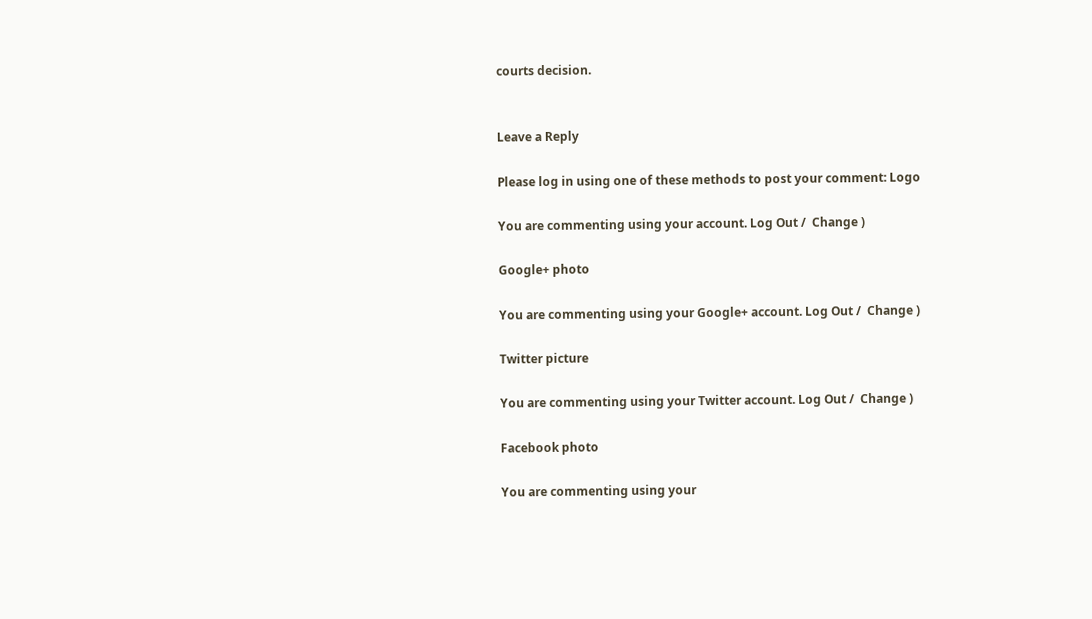courts decision.


Leave a Reply

Please log in using one of these methods to post your comment: Logo

You are commenting using your account. Log Out /  Change )

Google+ photo

You are commenting using your Google+ account. Log Out /  Change )

Twitter picture

You are commenting using your Twitter account. Log Out /  Change )

Facebook photo

You are commenting using your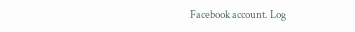Facebook account. Log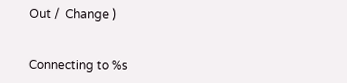Out /  Change )


Connecting to %s